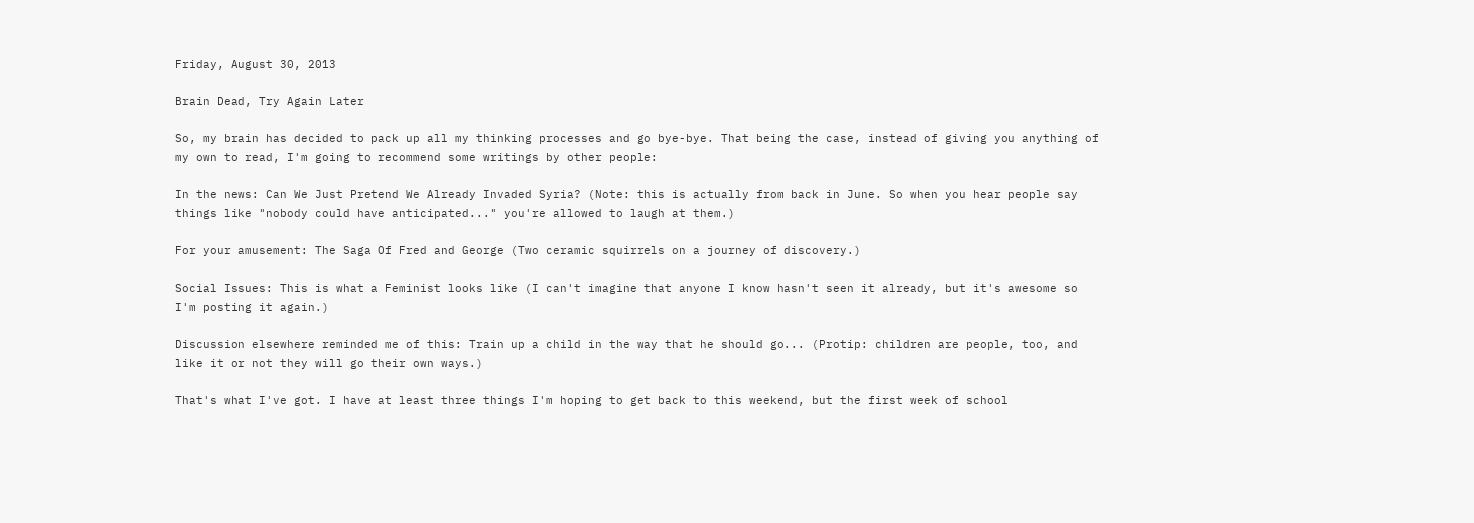Friday, August 30, 2013

Brain Dead, Try Again Later

So, my brain has decided to pack up all my thinking processes and go bye-bye. That being the case, instead of giving you anything of my own to read, I'm going to recommend some writings by other people:

In the news: Can We Just Pretend We Already Invaded Syria? (Note: this is actually from back in June. So when you hear people say things like "nobody could have anticipated..." you're allowed to laugh at them.)

For your amusement: The Saga Of Fred and George (Two ceramic squirrels on a journey of discovery.)

Social Issues: This is what a Feminist looks like (I can't imagine that anyone I know hasn't seen it already, but it's awesome so I'm posting it again.)

Discussion elsewhere reminded me of this: Train up a child in the way that he should go... (Protip: children are people, too, and like it or not they will go their own ways.)

That's what I've got. I have at least three things I'm hoping to get back to this weekend, but the first week of school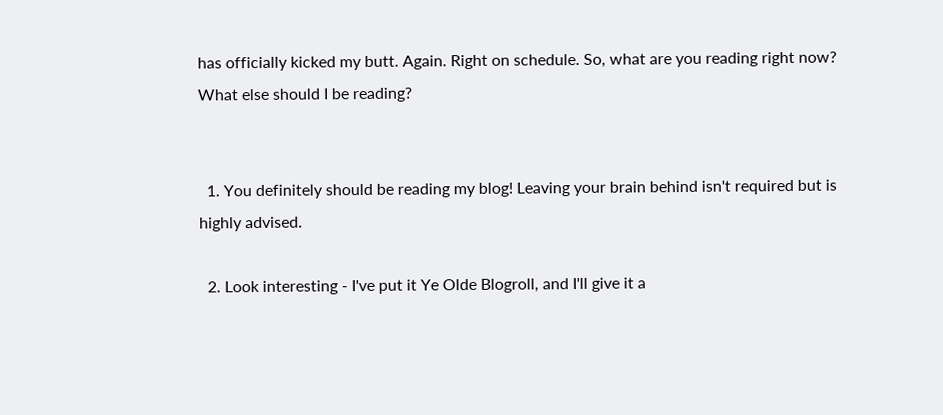has officially kicked my butt. Again. Right on schedule. So, what are you reading right now? What else should I be reading?


  1. You definitely should be reading my blog! Leaving your brain behind isn't required but is highly advised.

  2. Look interesting - I've put it Ye Olde Blogroll, and I'll give it a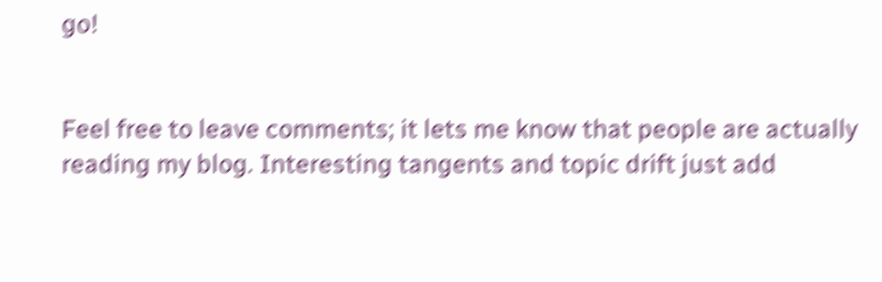go!


Feel free to leave comments; it lets me know that people are actually reading my blog. Interesting tangents and topic drift just add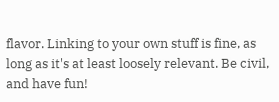flavor. Linking to your own stuff is fine, as long as it's at least loosely relevant. Be civil, and have fun!